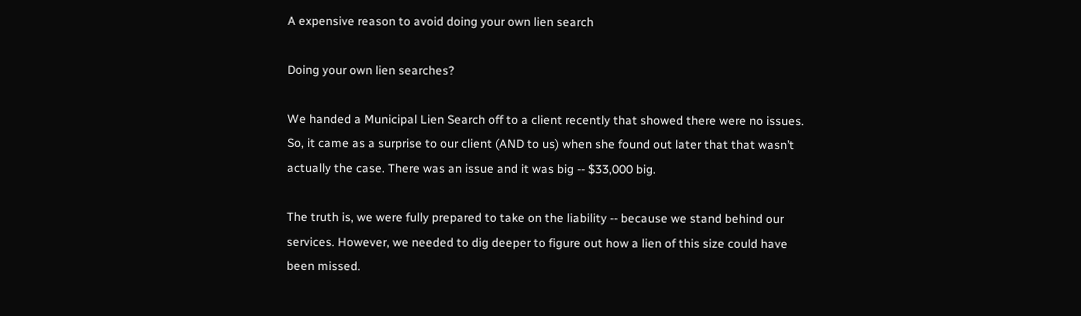A expensive reason to avoid doing your own lien search

Doing your own lien searches?

We handed a Municipal Lien Search off to a client recently that showed there were no issues. So, it came as a surprise to our client (AND to us) when she found out later that that wasn’t actually the case. There was an issue and it was big -- $33,000 big.

The truth is, we were fully prepared to take on the liability -- because we stand behind our services. However, we needed to dig deeper to figure out how a lien of this size could have been missed.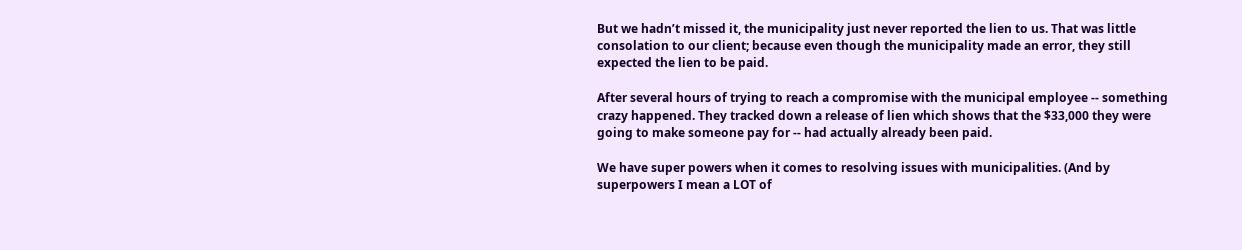But we hadn’t missed it, the municipality just never reported the lien to us. That was little consolation to our client; because even though the municipality made an error, they still expected the lien to be paid.

After several hours of trying to reach a compromise with the municipal employee -- something crazy happened. They tracked down a release of lien which shows that the $33,000 they were going to make someone pay for -- had actually already been paid.

We have super powers when it comes to resolving issues with municipalities. (And by superpowers I mean a LOT of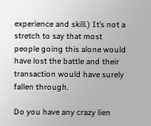experience and skill.) It’s not a stretch to say that most people going this alone would have lost the battle and their transaction would have surely fallen through.

Do you have any crazy lien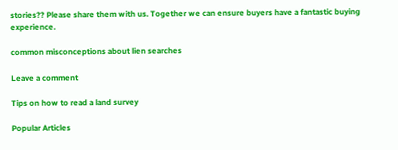stories?? Please share them with us. Together we can ensure buyers have a fantastic buying experience.

common misconceptions about lien searches

Leave a comment

Tips on how to read a land survey

Popular Articles